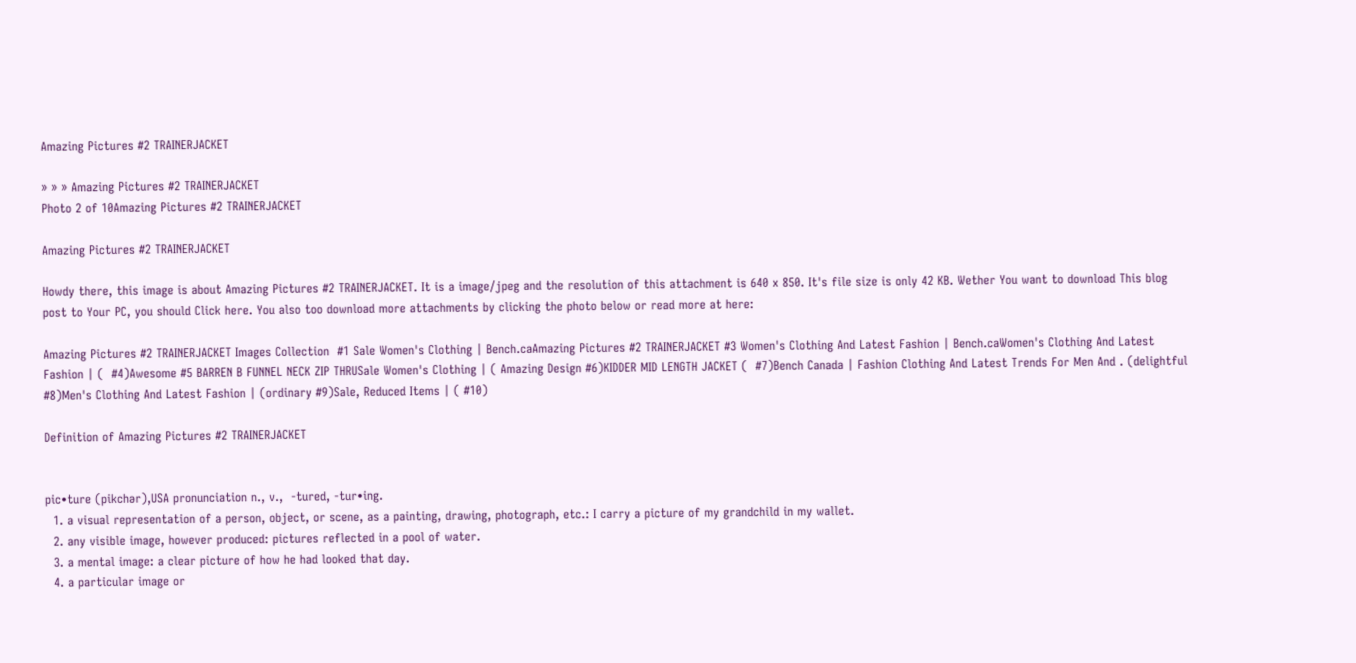Amazing Pictures #2 TRAINERJACKET

» » » Amazing Pictures #2 TRAINERJACKET
Photo 2 of 10Amazing Pictures #2 TRAINERJACKET

Amazing Pictures #2 TRAINERJACKET

Howdy there, this image is about Amazing Pictures #2 TRAINERJACKET. It is a image/jpeg and the resolution of this attachment is 640 x 850. It's file size is only 42 KB. Wether You want to download This blog post to Your PC, you should Click here. You also too download more attachments by clicking the photo below or read more at here:

Amazing Pictures #2 TRAINERJACKET Images Collection  #1 Sale Women's Clothing | Bench.caAmazing Pictures #2 TRAINERJACKET #3 Women's Clothing And Latest Fashion | Bench.caWomen's Clothing And Latest Fashion | (  #4)Awesome #5 BARREN B FUNNEL NECK ZIP THRUSale Women's Clothing | ( Amazing Design #6)KIDDER MID LENGTH JACKET (  #7)Bench Canada | Fashion Clothing And Latest Trends For Men And . (delightful #8)Men's Clothing And Latest Fashion | (ordinary #9)Sale, Reduced Items | ( #10)

Definition of Amazing Pictures #2 TRAINERJACKET


pic•ture (pikchər),USA pronunciation n., v.,  -tured, -tur•ing.
  1. a visual representation of a person, object, or scene, as a painting, drawing, photograph, etc.: I carry a picture of my grandchild in my wallet.
  2. any visible image, however produced: pictures reflected in a pool of water.
  3. a mental image: a clear picture of how he had looked that day.
  4. a particular image or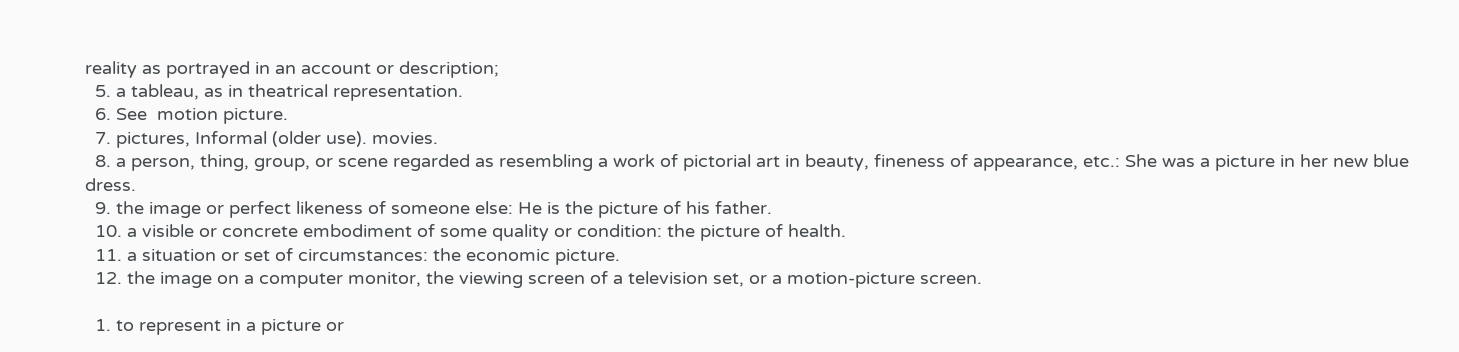reality as portrayed in an account or description;
  5. a tableau, as in theatrical representation.
  6. See  motion picture.
  7. pictures, Informal (older use). movies.
  8. a person, thing, group, or scene regarded as resembling a work of pictorial art in beauty, fineness of appearance, etc.: She was a picture in her new blue dress.
  9. the image or perfect likeness of someone else: He is the picture of his father.
  10. a visible or concrete embodiment of some quality or condition: the picture of health.
  11. a situation or set of circumstances: the economic picture.
  12. the image on a computer monitor, the viewing screen of a television set, or a motion-picture screen.

  1. to represent in a picture or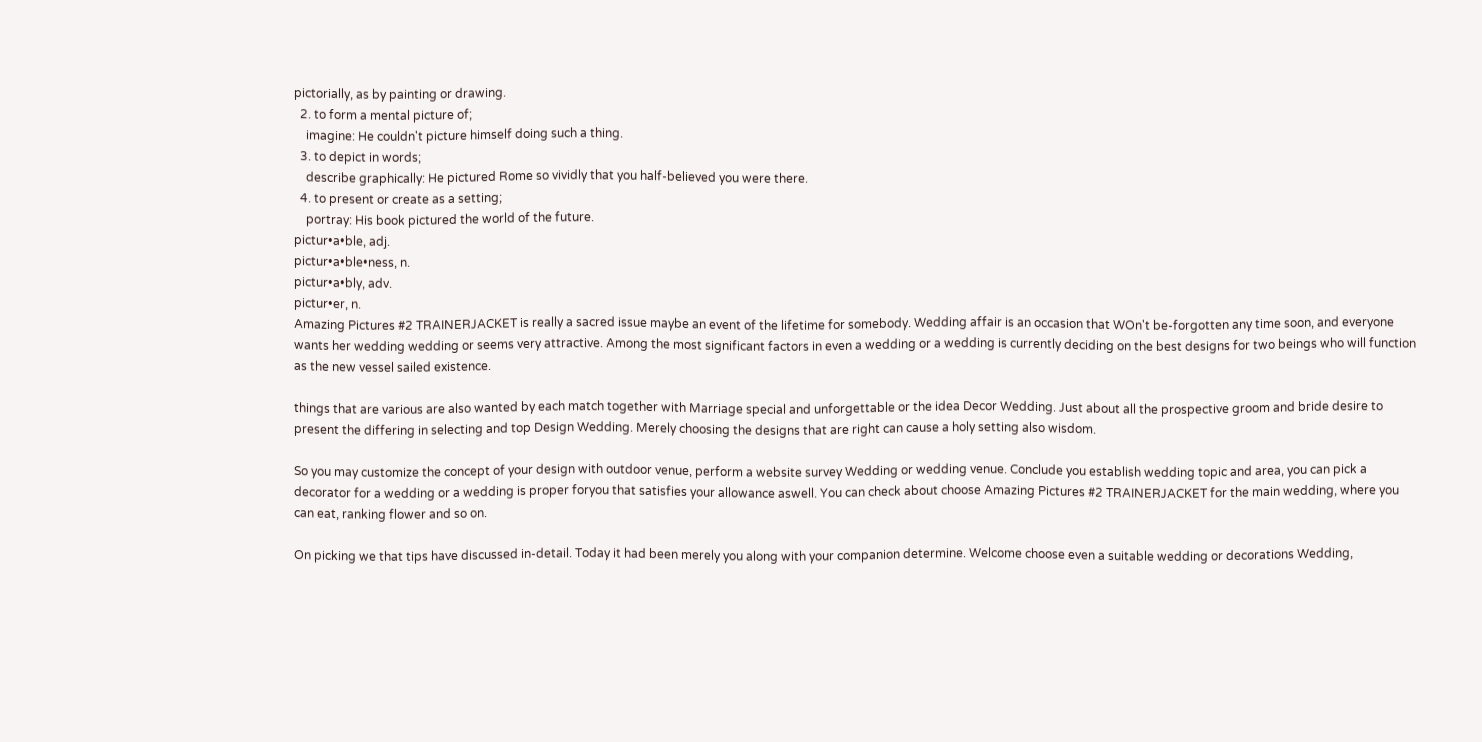pictorially, as by painting or drawing.
  2. to form a mental picture of;
    imagine: He couldn't picture himself doing such a thing.
  3. to depict in words;
    describe graphically: He pictured Rome so vividly that you half-believed you were there.
  4. to present or create as a setting;
    portray: His book pictured the world of the future.
pictur•a•ble, adj.
pictur•a•ble•ness, n.
pictur•a•bly, adv.
pictur•er, n.
Amazing Pictures #2 TRAINERJACKET is really a sacred issue maybe an event of the lifetime for somebody. Wedding affair is an occasion that WOn't be-forgotten any time soon, and everyone wants her wedding wedding or seems very attractive. Among the most significant factors in even a wedding or a wedding is currently deciding on the best designs for two beings who will function as the new vessel sailed existence.

things that are various are also wanted by each match together with Marriage special and unforgettable or the idea Decor Wedding. Just about all the prospective groom and bride desire to present the differing in selecting and top Design Wedding. Merely choosing the designs that are right can cause a holy setting also wisdom.

So you may customize the concept of your design with outdoor venue, perform a website survey Wedding or wedding venue. Conclude you establish wedding topic and area, you can pick a decorator for a wedding or a wedding is proper foryou that satisfies your allowance aswell. You can check about choose Amazing Pictures #2 TRAINERJACKET for the main wedding, where you can eat, ranking flower and so on.

On picking we that tips have discussed in-detail. Today it had been merely you along with your companion determine. Welcome choose even a suitable wedding or decorations Wedding,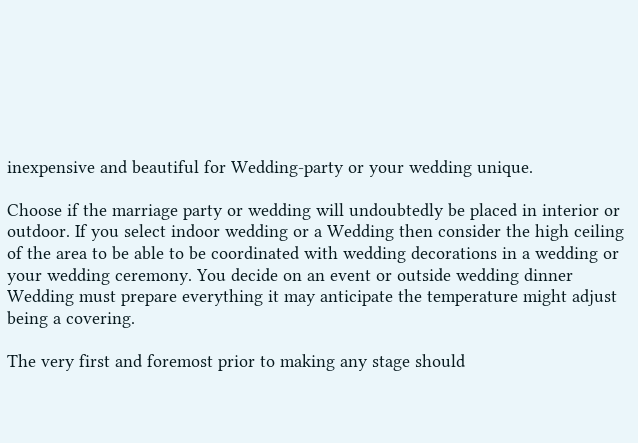inexpensive and beautiful for Wedding-party or your wedding unique.

Choose if the marriage party or wedding will undoubtedly be placed in interior or outdoor. If you select indoor wedding or a Wedding then consider the high ceiling of the area to be able to be coordinated with wedding decorations in a wedding or your wedding ceremony. You decide on an event or outside wedding dinner Wedding must prepare everything it may anticipate the temperature might adjust being a covering.

The very first and foremost prior to making any stage should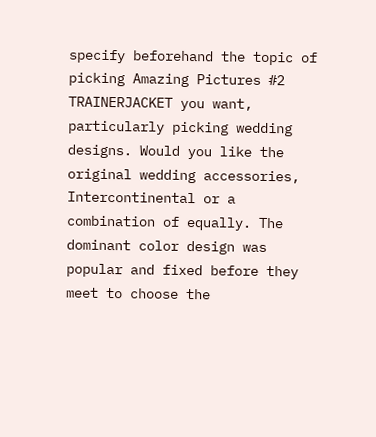specify beforehand the topic of picking Amazing Pictures #2 TRAINERJACKET you want, particularly picking wedding designs. Would you like the original wedding accessories, Intercontinental or a combination of equally. The dominant color design was popular and fixed before they meet to choose the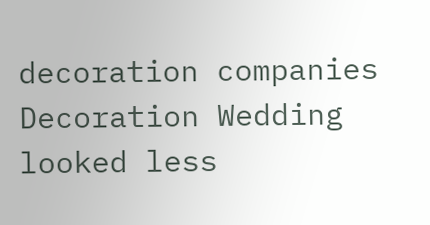decoration companies Decoration Wedding looked less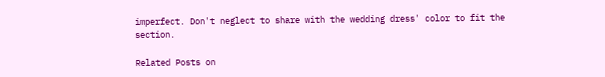imperfect. Don't neglect to share with the wedding dress' color to fit the section.

Related Posts on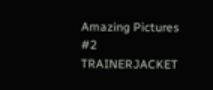Amazing Pictures #2 TRAINERJACKET